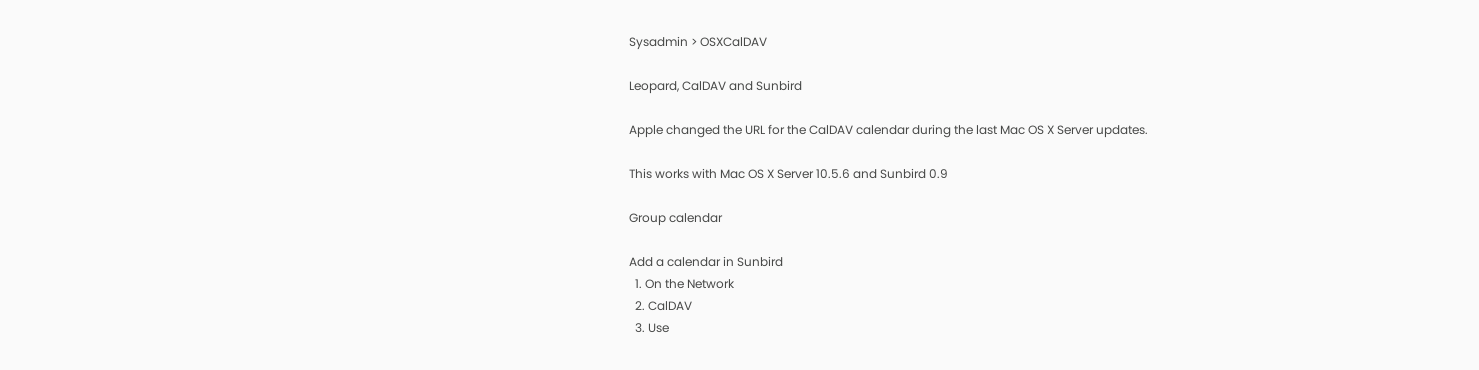Sysadmin > OSXCalDAV

Leopard, CalDAV and Sunbird

Apple changed the URL for the CalDAV calendar during the last Mac OS X Server updates.

This works with Mac OS X Server 10.5.6 and Sunbird 0.9

Group calendar

Add a calendar in Sunbird
  1. On the Network
  2. CalDAV
  3. Use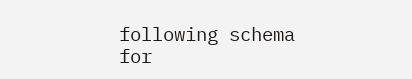following schema for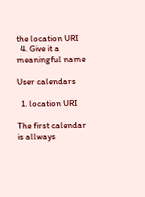the location URI
  4. Give it a meaningful name

User calendars

  1. location URI

The first calendar is allways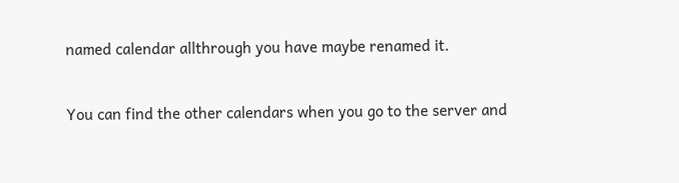named calendar allthrough you have maybe renamed it.

You can find the other calendars when you go to the server and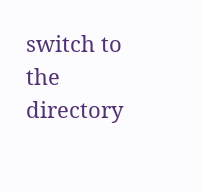switch to the directory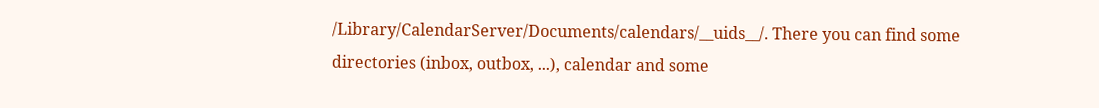/Library/CalendarServer/Documents/calendars/__uids__/. There you can find some directories (inbox, outbox, ...), calendar and some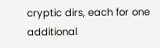cryptic dirs, each for one additional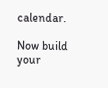calendar.

Now build your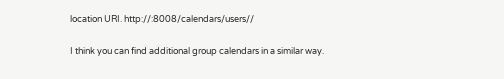location URI. http://:8008/calendars/users//

I think you can find additional group calendars in a similar way.